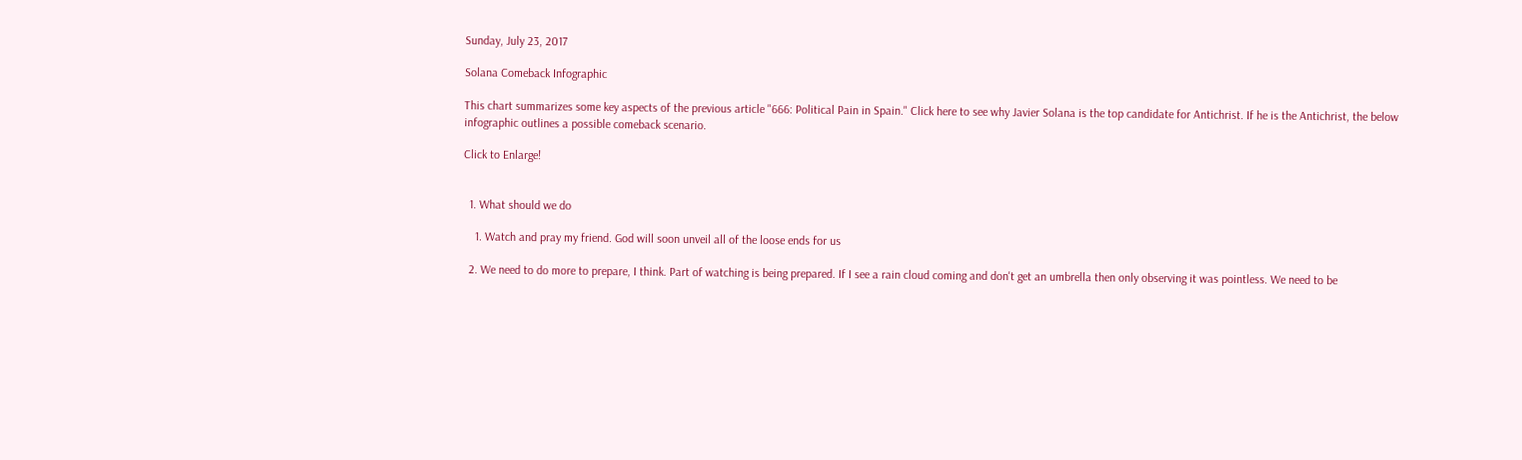Sunday, July 23, 2017

Solana Comeback Infographic

This chart summarizes some key aspects of the previous article "666: Political Pain in Spain." Click here to see why Javier Solana is the top candidate for Antichrist. If he is the Antichrist, the below infographic outlines a possible comeback scenario.

Click to Enlarge!


  1. What should we do

    1. Watch and pray my friend. God will soon unveil all of the loose ends for us

  2. We need to do more to prepare, I think. Part of watching is being prepared. If I see a rain cloud coming and don't get an umbrella then only observing it was pointless. We need to be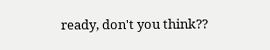ready, don't you think??